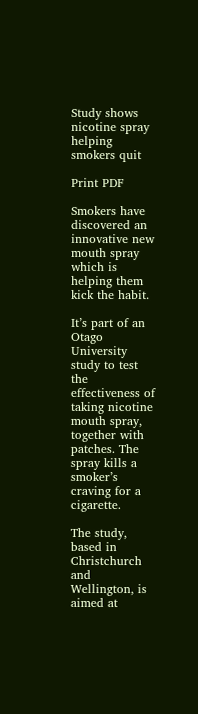Study shows nicotine spray helping smokers quit

Print PDF

Smokers have discovered an innovative new mouth spray which is helping them kick the habit.

It’s part of an Otago University study to test the effectiveness of taking nicotine mouth spray, together with patches. The spray kills a smoker’s craving for a cigarette.

The study, based in Christchurch and Wellington, is aimed at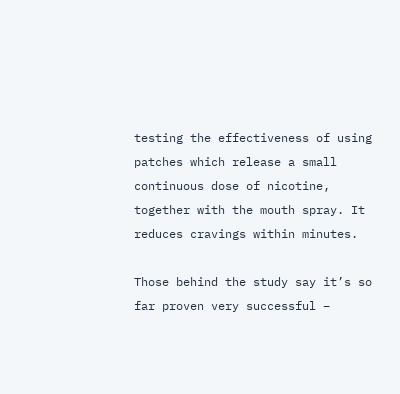testing the effectiveness of using patches which release a small continuous dose of nicotine, together with the mouth spray. It reduces cravings within minutes.

Those behind the study say it’s so far proven very successful –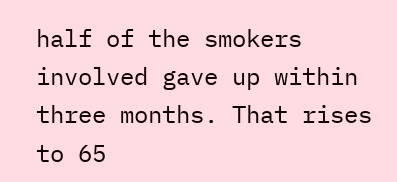half of the smokers involved gave up within three months. That rises to 65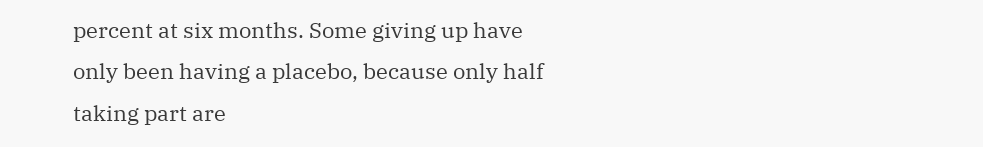percent at six months. Some giving up have only been having a placebo, because only half taking part are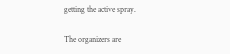getting the active spray.

The organizers are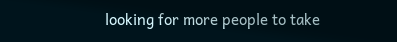looking for more people to take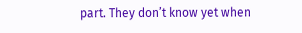part. They don’t know yet when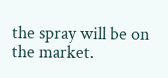the spray will be on the market.